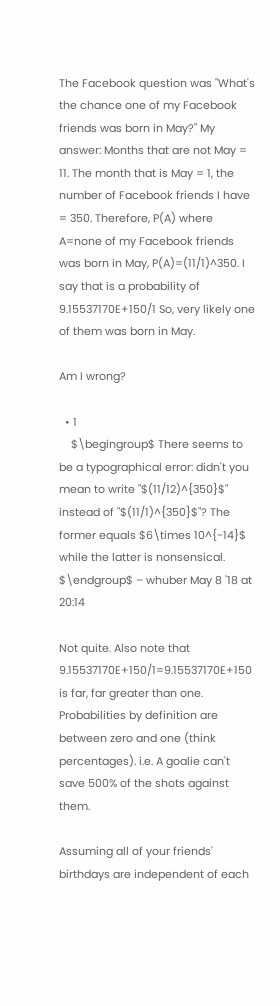The Facebook question was "What's the chance one of my Facebook friends was born in May?" My answer: Months that are not May = 11. The month that is May = 1, the number of Facebook friends I have = 350. Therefore, P(A) where A=none of my Facebook friends was born in May, P(A)=(11/1)^350. I say that is a probability of 9.15537170E+150/1 So, very likely one of them was born in May.

Am I wrong?

  • 1
    $\begingroup$ There seems to be a typographical error: didn't you mean to write "$(11/12)^{350}$" instead of "$(11/1)^{350}$"? The former equals $6\times 10^{-14}$ while the latter is nonsensical. $\endgroup$ – whuber May 8 '18 at 20:14

Not quite. Also note that 9.15537170E+150/1=9.15537170E+150 is far, far greater than one. Probabilities by definition are between zero and one (think percentages). i.e. A goalie can't save 500% of the shots against them.

Assuming all of your friends' birthdays are independent of each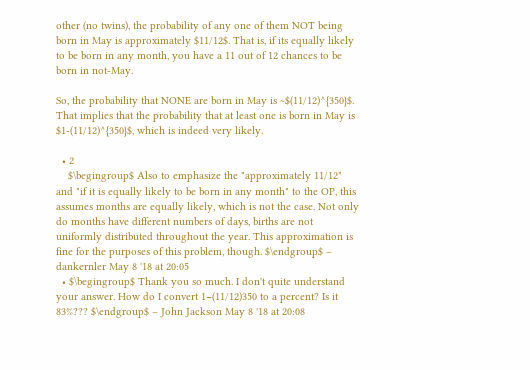other (no twins), the probability of any one of them NOT being born in May is approximately $11/12$. That is, if its equally likely to be born in any month, you have a 11 out of 12 chances to be born in not-May.

So, the probability that NONE are born in May is ~$(11/12)^{350}$. That implies that the probability that at least one is born in May is $1-(11/12)^{350}$, which is indeed very likely.

  • 2
    $\begingroup$ Also to emphasize the "approximately 11/12" and "if it is equally likely to be born in any month" to the OP, this assumes months are equally likely, which is not the case. Not only do months have different numbers of days, births are not uniformly distributed throughout the year. This approximation is fine for the purposes of this problem, though. $\endgroup$ – dankernler May 8 '18 at 20:05
  • $\begingroup$ Thank you so much. I don't quite understand your answer. How do I convert 1−(11/12)350 to a percent? Is it 83%??? $\endgroup$ – John Jackson May 8 '18 at 20:08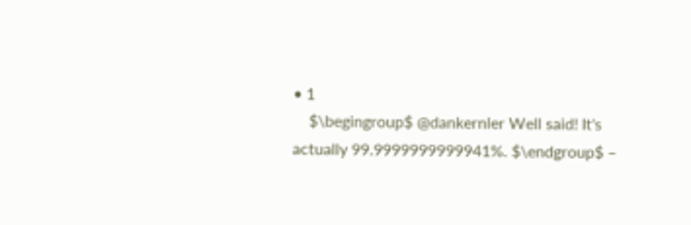• 1
    $\begingroup$ @dankernler Well said! It's actually 99.9999999999941%. $\endgroup$ –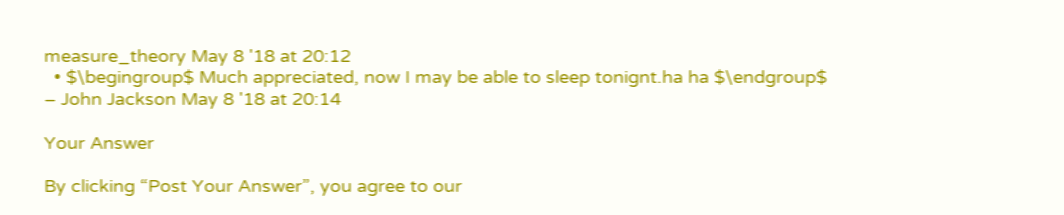measure_theory May 8 '18 at 20:12
  • $\begingroup$ Much appreciated, now I may be able to sleep tonignt.ha ha $\endgroup$ – John Jackson May 8 '18 at 20:14

Your Answer

By clicking “Post Your Answer”, you agree to our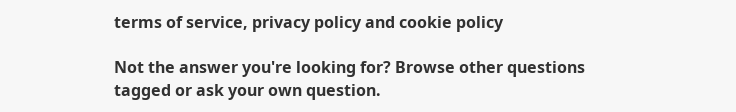terms of service, privacy policy and cookie policy

Not the answer you're looking for? Browse other questions tagged or ask your own question.